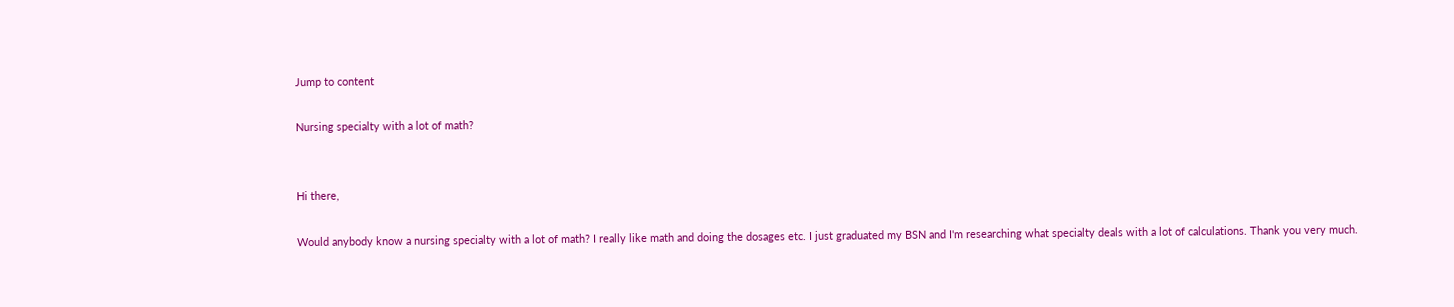Jump to content

Nursing specialty with a lot of math?


Hi there,

Would anybody know a nursing specialty with a lot of math? I really like math and doing the dosages etc. I just graduated my BSN and I'm researching what specialty deals with a lot of calculations. Thank you very much.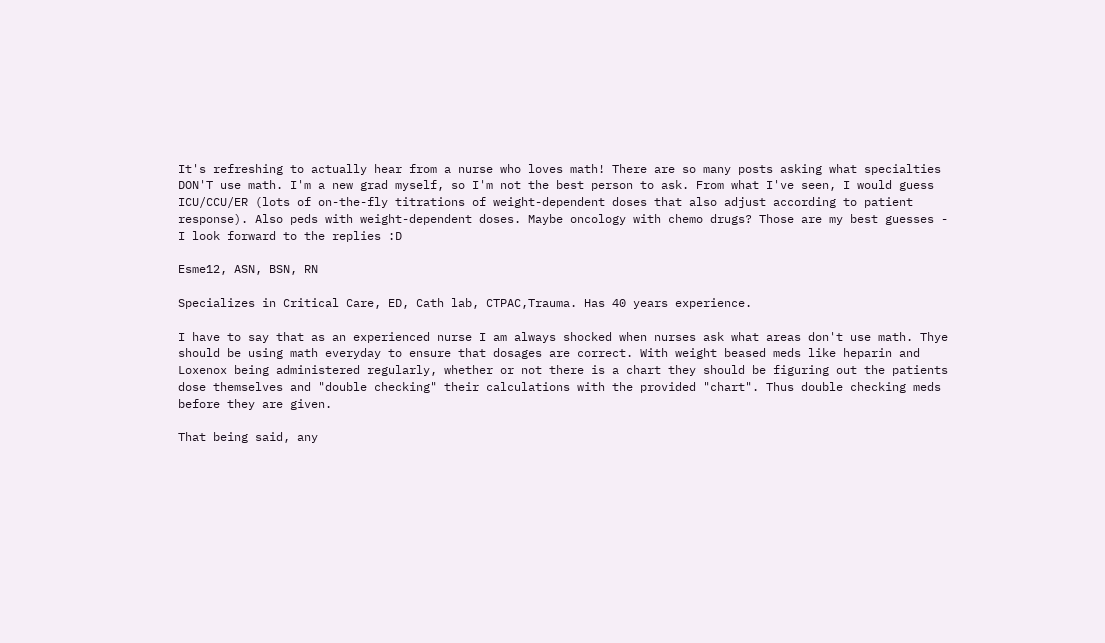It's refreshing to actually hear from a nurse who loves math! There are so many posts asking what specialties DON'T use math. I'm a new grad myself, so I'm not the best person to ask. From what I've seen, I would guess ICU/CCU/ER (lots of on-the-fly titrations of weight-dependent doses that also adjust according to patient response). Also peds with weight-dependent doses. Maybe oncology with chemo drugs? Those are my best guesses - I look forward to the replies :D

Esme12, ASN, BSN, RN

Specializes in Critical Care, ED, Cath lab, CTPAC,Trauma. Has 40 years experience.

I have to say that as an experienced nurse I am always shocked when nurses ask what areas don't use math. Thye should be using math everyday to ensure that dosages are correct. With weight beased meds like heparin and Loxenox being administered regularly, whether or not there is a chart they should be figuring out the patients dose themselves and "double checking" their calculations with the provided "chart". Thus double checking meds before they are given.

That being said, any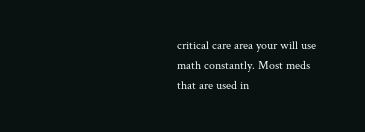critical care area your will use math constantly. Most meds that are used in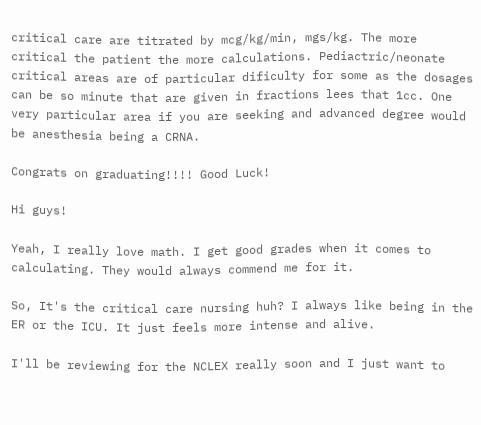critical care are titrated by mcg/kg/min, mgs/kg. The more critical the patient the more calculations. Pediactric/neonate critical areas are of particular dificulty for some as the dosages can be so minute that are given in fractions lees that 1cc. One very particular area if you are seeking and advanced degree would be anesthesia being a CRNA.

Congrats on graduating!!!! Good Luck!

Hi guys!

Yeah, I really love math. I get good grades when it comes to calculating. They would always commend me for it.

So, It's the critical care nursing huh? I always like being in the ER or the ICU. It just feels more intense and alive.

I'll be reviewing for the NCLEX really soon and I just want to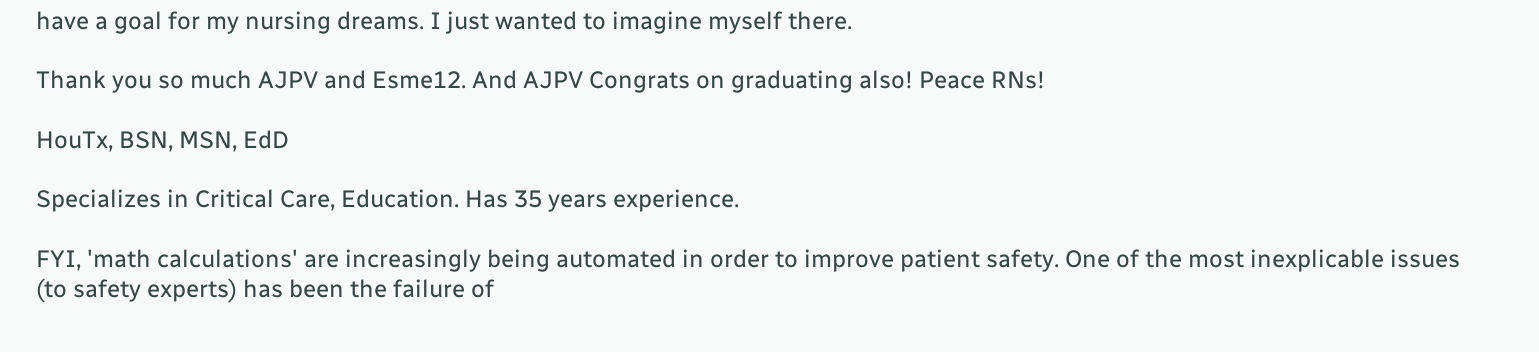have a goal for my nursing dreams. I just wanted to imagine myself there.

Thank you so much AJPV and Esme12. And AJPV Congrats on graduating also! Peace RNs!

HouTx, BSN, MSN, EdD

Specializes in Critical Care, Education. Has 35 years experience.

FYI, 'math calculations' are increasingly being automated in order to improve patient safety. One of the most inexplicable issues (to safety experts) has been the failure of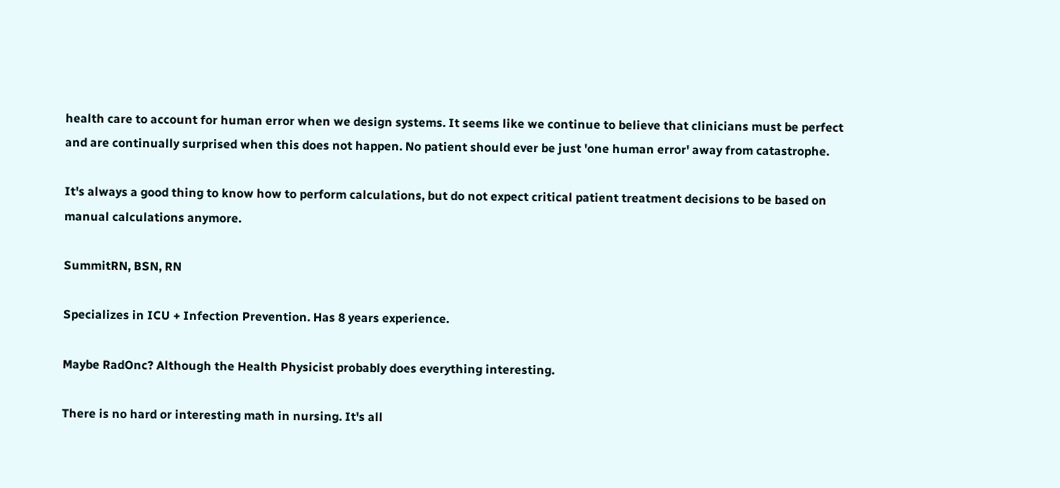health care to account for human error when we design systems. It seems like we continue to believe that clinicians must be perfect and are continually surprised when this does not happen. No patient should ever be just 'one human error' away from catastrophe.

It's always a good thing to know how to perform calculations, but do not expect critical patient treatment decisions to be based on manual calculations anymore.

SummitRN, BSN, RN

Specializes in ICU + Infection Prevention. Has 8 years experience.

Maybe RadOnc? Although the Health Physicist probably does everything interesting.

There is no hard or interesting math in nursing. It's all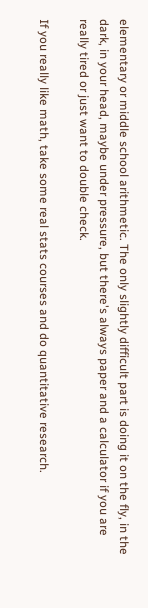elementary or middle school arithmetic. The only slightly difficult part is doing it on the fly, in the dark, in your head, maybe under pressure, but there's always paper and a calculator if you are really tired or just want to double check.

If you really like math, take some real stats courses and do quantitative research.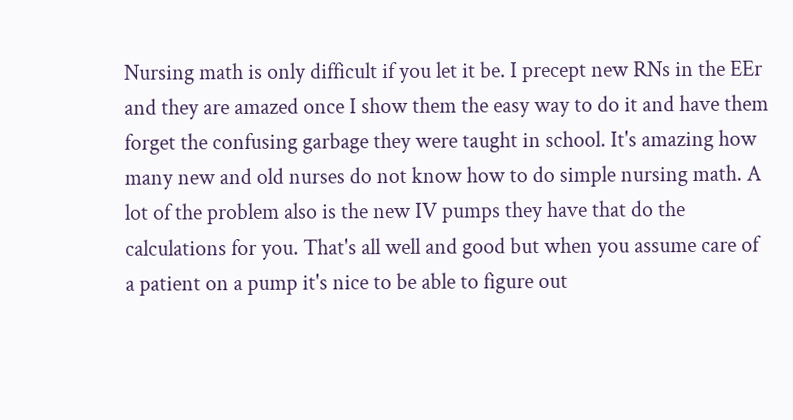Nursing math is only difficult if you let it be. I precept new RNs in the EEr and they are amazed once I show them the easy way to do it and have them forget the confusing garbage they were taught in school. It's amazing how many new and old nurses do not know how to do simple nursing math. A lot of the problem also is the new IV pumps they have that do the calculations for you. That's all well and good but when you assume care of a patient on a pump it's nice to be able to figure out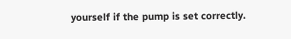yourself if the pump is set correctly.